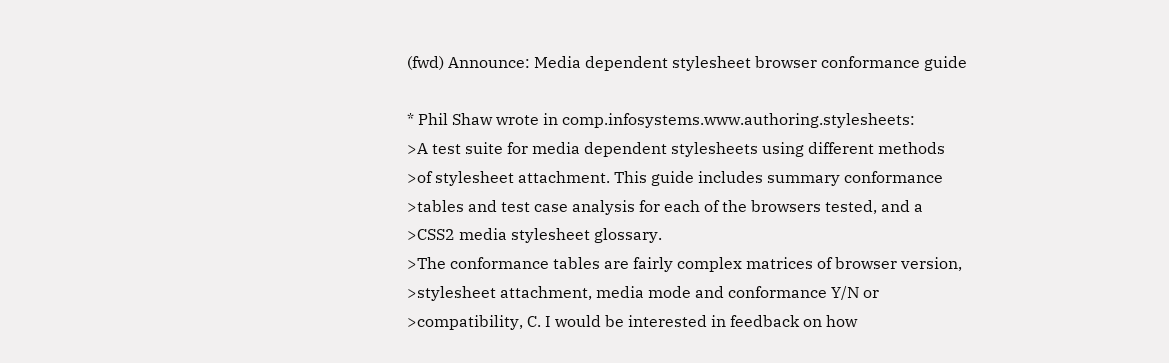(fwd) Announce: Media dependent stylesheet browser conformance guide

* Phil Shaw wrote in comp.infosystems.www.authoring.stylesheets:
>A test suite for media dependent stylesheets using different methods
>of stylesheet attachment. This guide includes summary conformance
>tables and test case analysis for each of the browsers tested, and a
>CSS2 media stylesheet glossary.
>The conformance tables are fairly complex matrices of browser version,
>stylesheet attachment, media mode and conformance Y/N or
>compatibility, C. I would be interested in feedback on how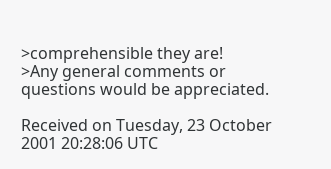>comprehensible they are!
>Any general comments or questions would be appreciated.

Received on Tuesday, 23 October 2001 20:28:06 UTC